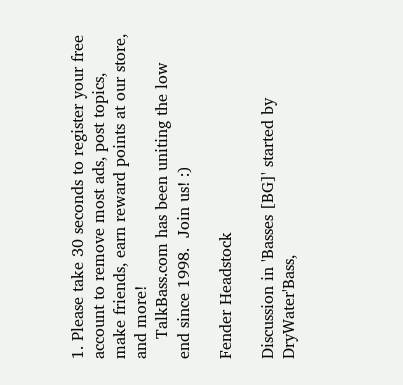1. Please take 30 seconds to register your free account to remove most ads, post topics, make friends, earn reward points at our store, and more!
    TalkBass.com has been uniting the low end since 1998.  Join us! :)

Fender Headstock

Discussion in 'Basses [BG]' started by DryWater'Bass,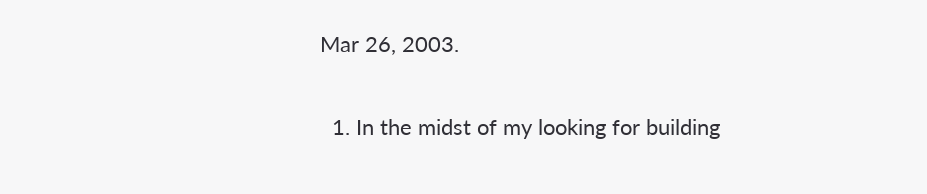Mar 26, 2003.

  1. In the midst of my looking for building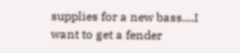supplies for a new bass....I want to get a fender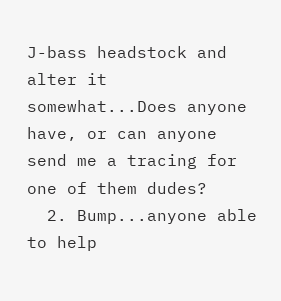J-bass headstock and alter it somewhat...Does anyone have, or can anyone send me a tracing for one of them dudes?
  2. Bump...anyone able to help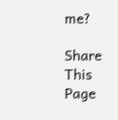me?

Share This Page